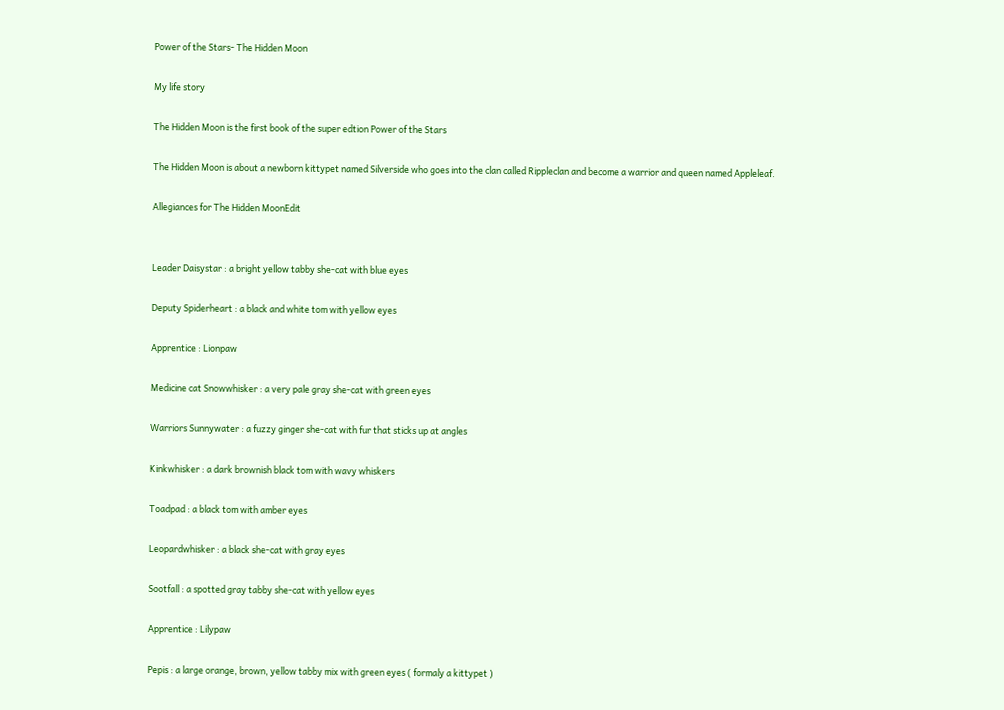Power of the Stars- The Hidden Moon

My life story

The Hidden Moon is the first book of the super edtion Power of the Stars

The Hidden Moon is about a newborn kittypet named Silverside who goes into the clan called Rippleclan and become a warrior and queen named Appleleaf.

Allegiances for The Hidden MoonEdit


Leader Daisystar : a bright yellow tabby she-cat with blue eyes

Deputy Spiderheart : a black and white tom with yellow eyes

Apprentice : Lionpaw

Medicine cat Snowwhisker : a very pale gray she-cat with green eyes

Warriors Sunnywater : a fuzzy ginger she-cat with fur that sticks up at angles

Kinkwhisker : a dark brownish black tom with wavy whiskers

Toadpad : a black tom with amber eyes

Leopardwhisker : a black she-cat with gray eyes

Sootfall : a spotted gray tabby she-cat with yellow eyes

Apprentice : Lilypaw

Pepis : a large orange, brown, yellow tabby mix with green eyes ( formaly a kittypet )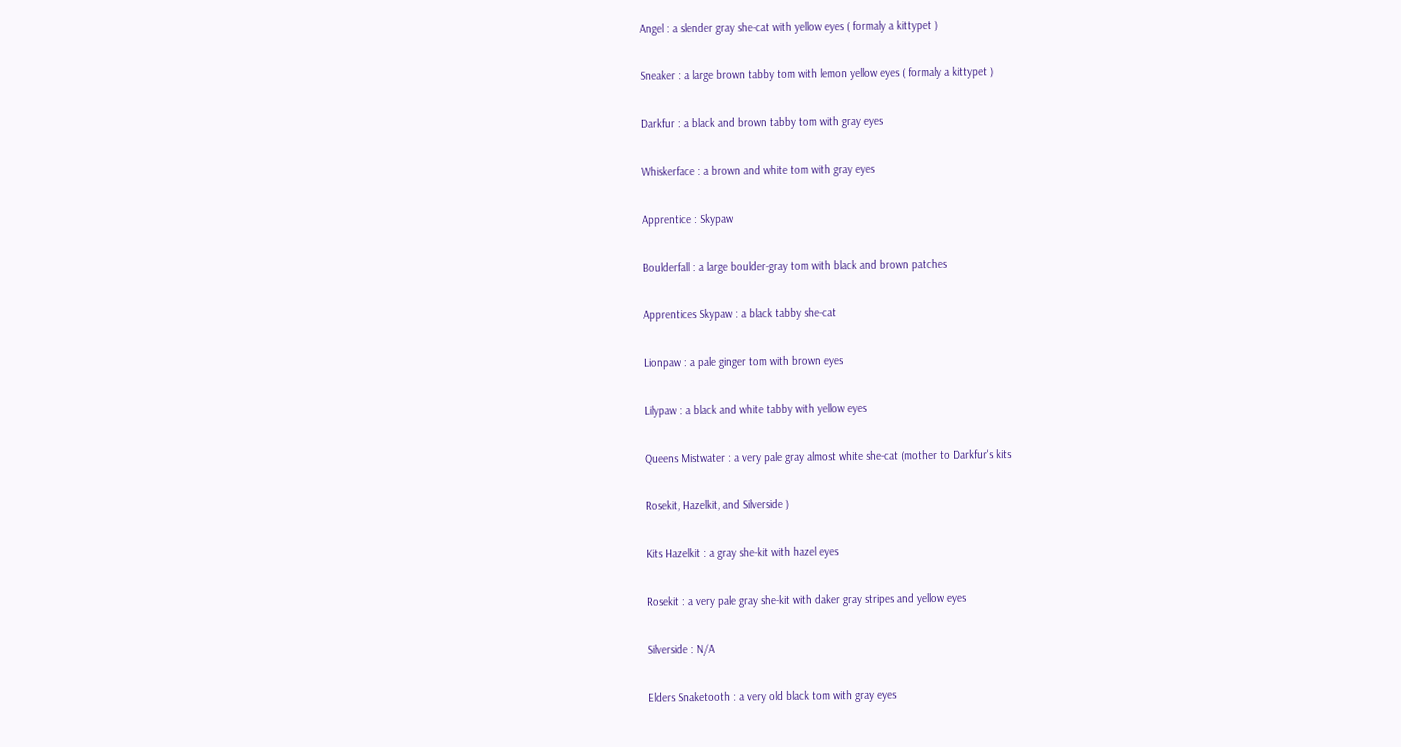Angel : a slender gray she-cat with yellow eyes ( formaly a kittypet )

Sneaker : a large brown tabby tom with lemon yellow eyes ( formaly a kittypet )

Darkfur : a black and brown tabby tom with gray eyes

Whiskerface : a brown and white tom with gray eyes

Apprentice : Skypaw

Boulderfall : a large boulder-gray tom with black and brown patches

Apprentices Skypaw : a black tabby she-cat

Lionpaw : a pale ginger tom with brown eyes

Lilypaw : a black and white tabby with yellow eyes

Queens Mistwater : a very pale gray almost white she-cat (mother to Darkfur's kits

Rosekit, Hazelkit, and Silverside )

Kits Hazelkit : a gray she-kit with hazel eyes

Rosekit : a very pale gray she-kit with daker gray stripes and yellow eyes

Silverside : N/A

Elders Snaketooth : a very old black tom with gray eyes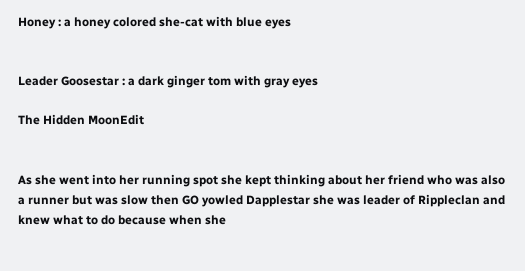Honey : a honey colored she-cat with blue eyes


Leader Goosestar : a dark ginger tom with gray eyes

The Hidden MoonEdit


As she went into her running spot she kept thinking about her friend who was also a runner but was slow then GO yowled Dapplestar she was leader of Rippleclan and knew what to do because when she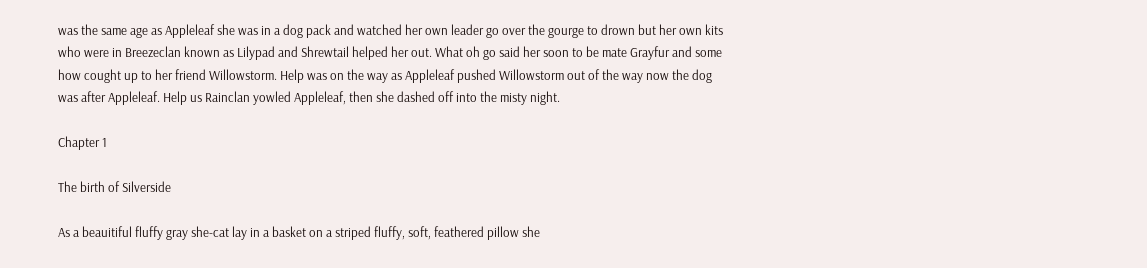was the same age as Appleleaf she was in a dog pack and watched her own leader go over the gourge to drown but her own kits who were in Breezeclan known as Lilypad and Shrewtail helped her out. What oh go said her soon to be mate Grayfur and some how cought up to her friend Willowstorm. Help was on the way as Appleleaf pushed Willowstorm out of the way now the dog was after Appleleaf. Help us Rainclan yowled Appleleaf, then she dashed off into the misty night.

Chapter 1

The birth of Silverside

As a beauitiful fluffy gray she-cat lay in a basket on a striped fluffy, soft, feathered pillow she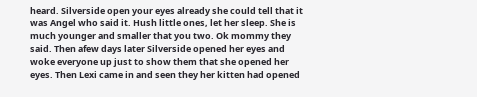heard. Silverside open your eyes already she could tell that it was Angel who said it. Hush little ones, let her sleep. She is much younger and smaller that you two. Ok mommy they said. Then afew days later Silverside opened her eyes and woke everyone up just to show them that she opened her eyes. Then Lexi came in and seen they her kitten had opened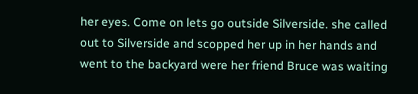her eyes. Come on lets go outside Silverside. she called out to Silverside and scopped her up in her hands and went to the backyard were her friend Bruce was waiting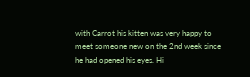with Carrot his kitten was very happy to meet someone new on the 2nd week since he had opened his eyes. Hi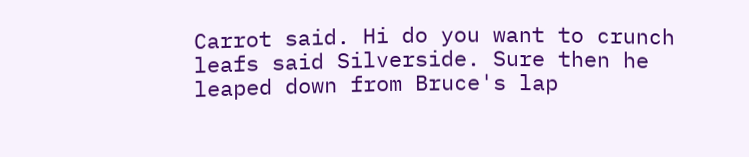Carrot said. Hi do you want to crunch leafs said Silverside. Sure then he leaped down from Bruce's lap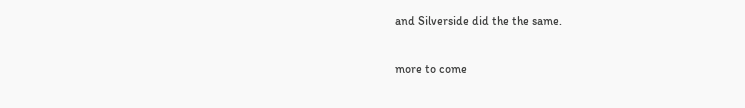and Silverside did the the same.

more to come